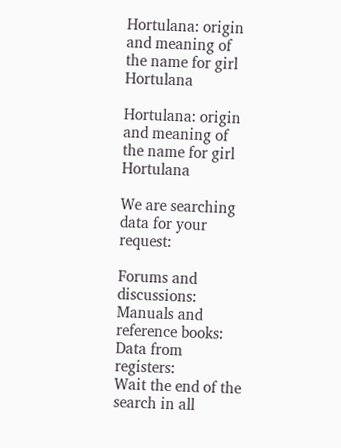Hortulana: origin and meaning of the name for girl Hortulana

Hortulana: origin and meaning of the name for girl Hortulana

We are searching data for your request:

Forums and discussions:
Manuals and reference books:
Data from registers:
Wait the end of the search in all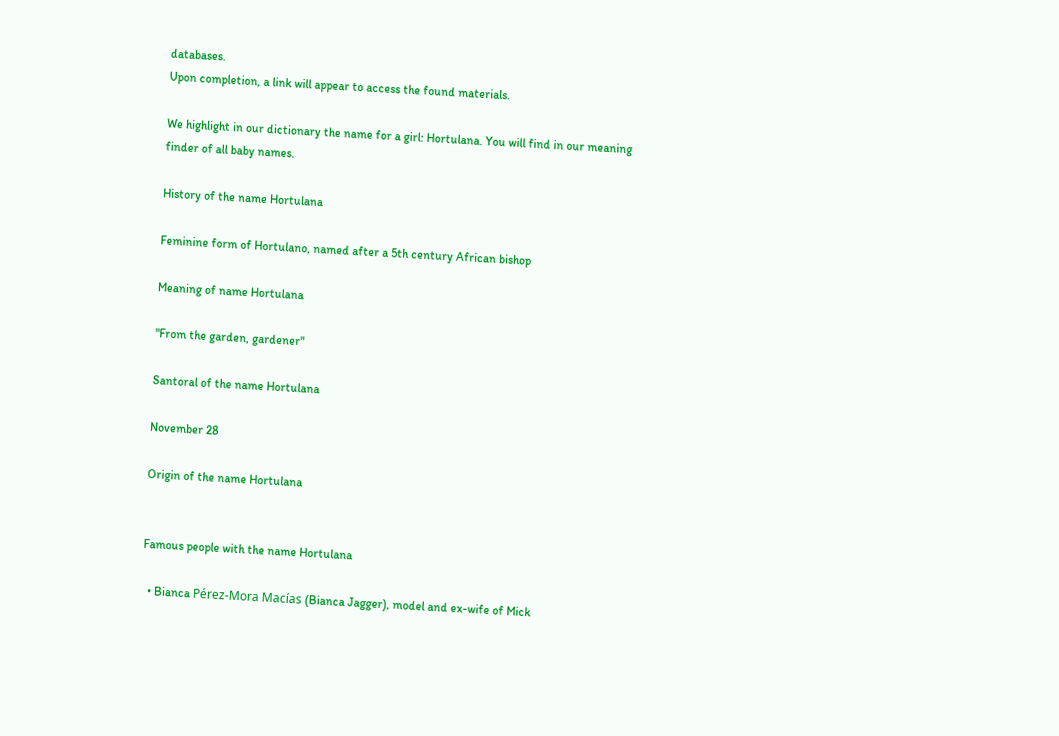databases.
Upon completion, a link will appear to access the found materials.

We highlight in our dictionary the name for a girl: Hortulana. You will find in our meaning finder of all baby names.

History of the name Hortulana

Feminine form of Hortulano, named after a 5th century African bishop

Meaning of name Hortulana

"From the garden, gardener"

Santoral of the name Hortulana

November 28

Origin of the name Hortulana


Famous people with the name Hortulana

  • Bianca Pérez-Mora Macías (Bianca Jagger), model and ex-wife of Mick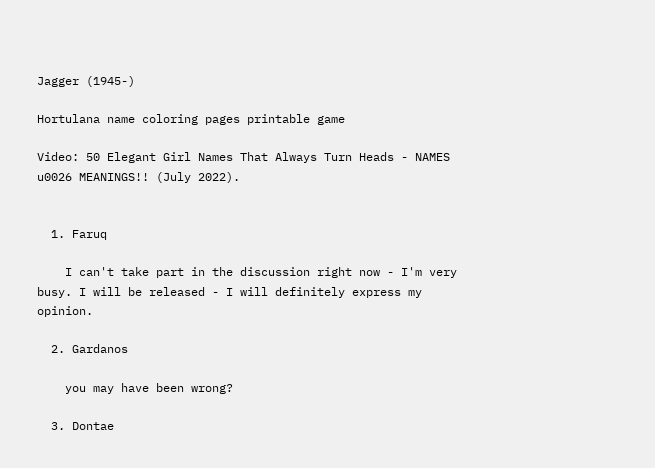Jagger (1945-)

Hortulana name coloring pages printable game

Video: 50 Elegant Girl Names That Always Turn Heads - NAMES u0026 MEANINGS!! (July 2022).


  1. Faruq

    I can't take part in the discussion right now - I'm very busy. I will be released - I will definitely express my opinion.

  2. Gardanos

    you may have been wrong?

  3. Dontae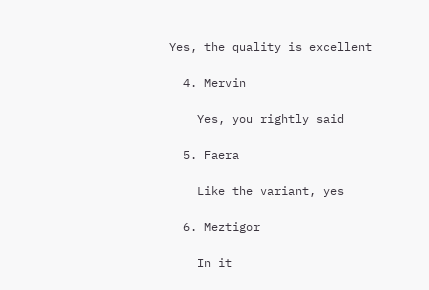Yes, the quality is excellent

  4. Mervin

    Yes, you rightly said

  5. Faera

    Like the variant, yes

  6. Meztigor

    In it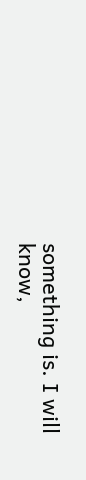something is. I will know,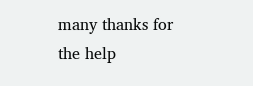many thanks for the help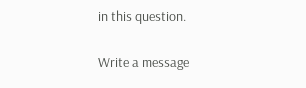in this question.

Write a message